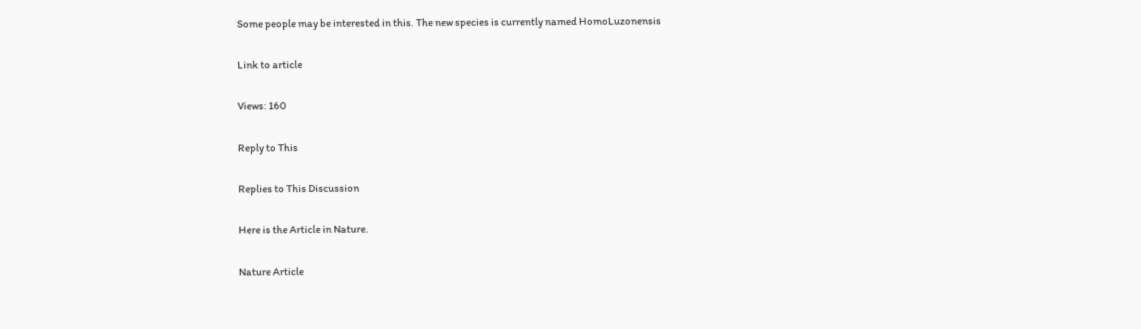Some people may be interested in this. The new species is currently named HomoLuzonensis

Link to article

Views: 160

Reply to This

Replies to This Discussion

Here is the Article in Nature.

Nature Article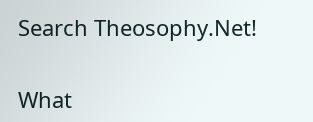Search Theosophy.Net!


What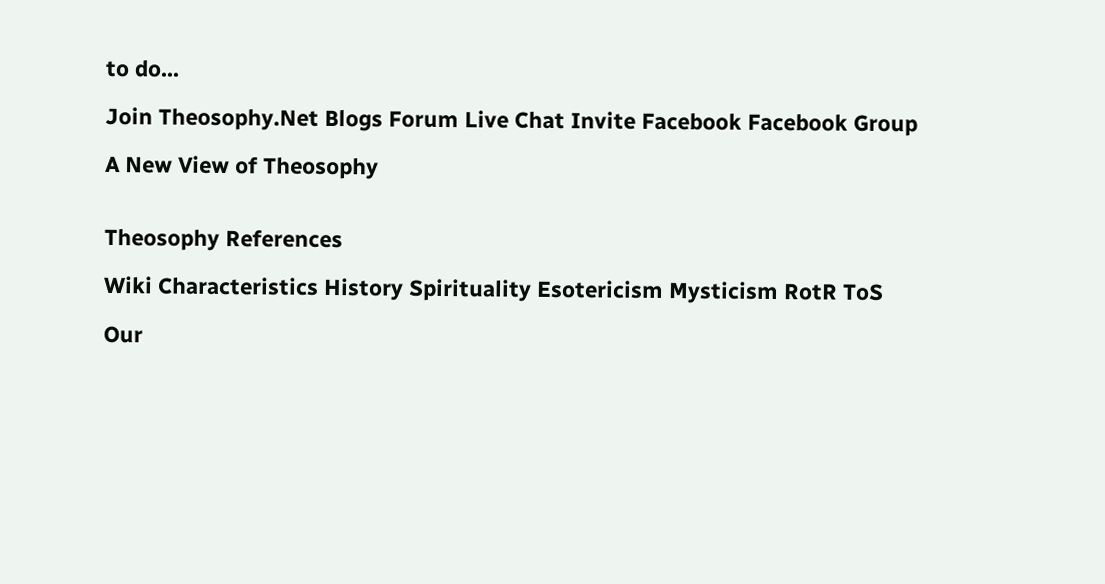to do...

Join Theosophy.Net Blogs Forum Live Chat Invite Facebook Facebook Group

A New View of Theosophy


Theosophy References

Wiki Characteristics History Spirituality Esotericism Mysticism RotR ToS

Our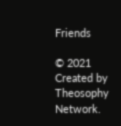Friends

© 2021   Created by Theosophy Network.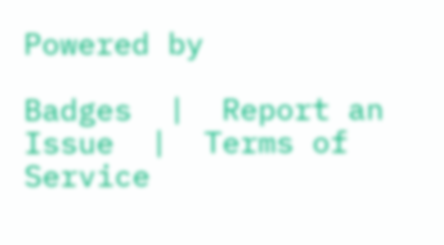Powered by

Badges  |  Report an Issue  |  Terms of Service